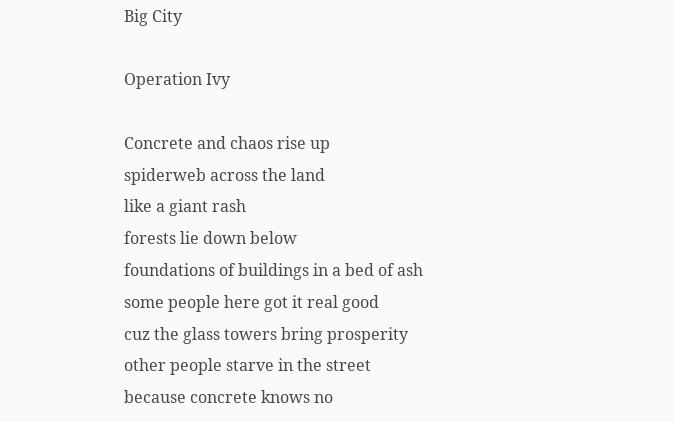Big City

Operation Ivy

Concrete and chaos rise up
spiderweb across the land
like a giant rash
forests lie down below
foundations of buildings in a bed of ash
some people here got it real good
cuz the glass towers bring prosperity
other people starve in the street
because concrete knows no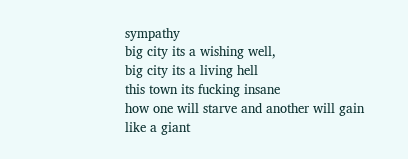sympathy
big city its a wishing well,
big city its a living hell
this town its fucking insane
how one will starve and another will gain
like a giant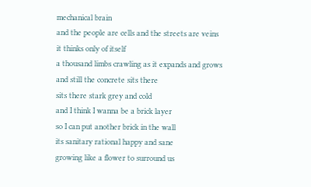mechanical brain
and the people are cells and the streets are veins
it thinks only of itself
a thousand limbs crawling as it expands and grows
and still the concrete sits there
sits there stark grey and cold
and I think I wanna be a brick layer
so I can put another brick in the wall
its sanitary rational happy and sane
growing like a flower to surround us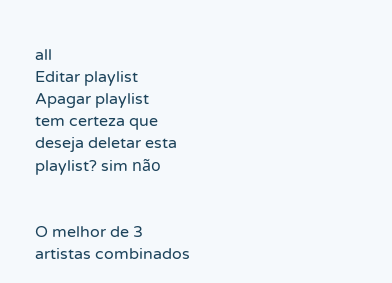all
Editar playlist
Apagar playlist
tem certeza que deseja deletar esta playlist? sim não


O melhor de 3 artistas combinados